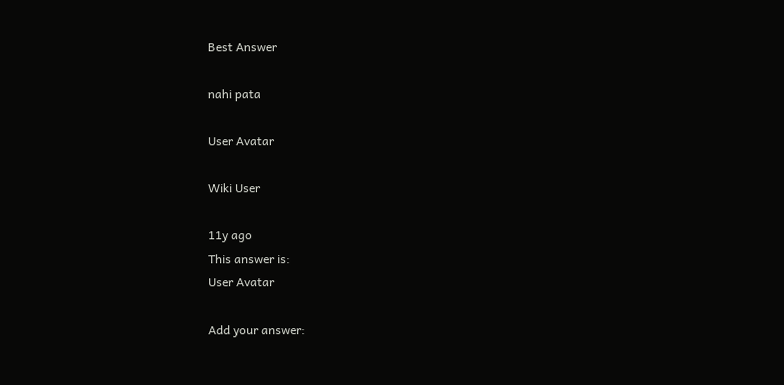Best Answer

nahi pata

User Avatar

Wiki User

11y ago
This answer is:
User Avatar

Add your answer: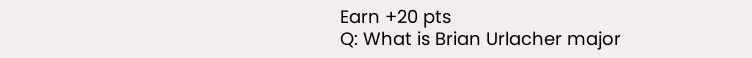Earn +20 pts
Q: What is Brian Urlacher major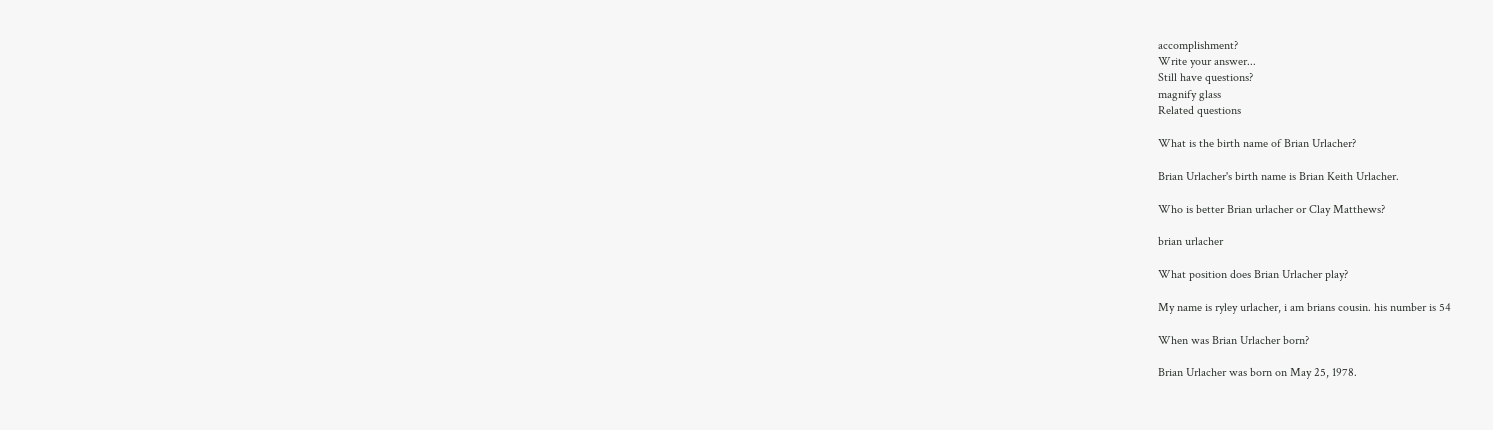accomplishment?
Write your answer...
Still have questions?
magnify glass
Related questions

What is the birth name of Brian Urlacher?

Brian Urlacher's birth name is Brian Keith Urlacher.

Who is better Brian urlacher or Clay Matthews?

brian urlacher

What position does Brian Urlacher play?

My name is ryley urlacher, i am brians cousin. his number is 54

When was Brian Urlacher born?

Brian Urlacher was born on May 25, 1978.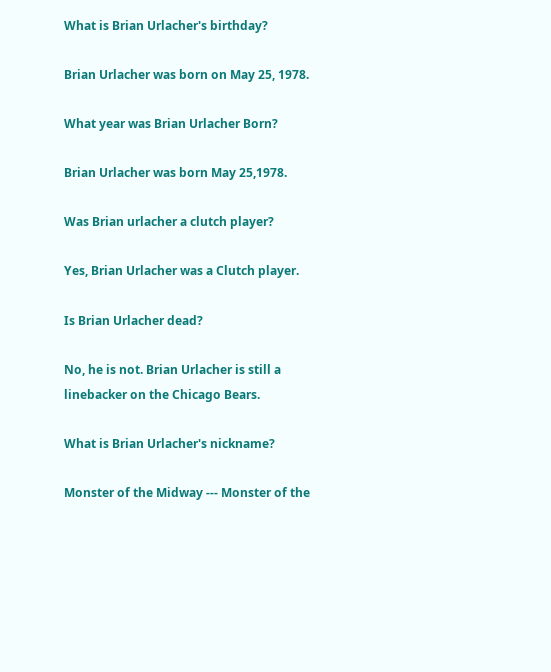What is Brian Urlacher's birthday?

Brian Urlacher was born on May 25, 1978.

What year was Brian Urlacher Born?

Brian Urlacher was born May 25,1978.

Was Brian urlacher a clutch player?

Yes, Brian Urlacher was a Clutch player.

Is Brian Urlacher dead?

No, he is not. Brian Urlacher is still a linebacker on the Chicago Bears.

What is Brian Urlacher's nickname?

Monster of the Midway --- Monster of the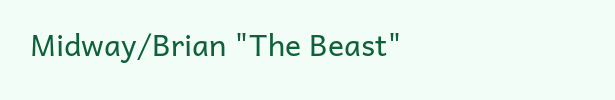Midway/Brian "The Beast"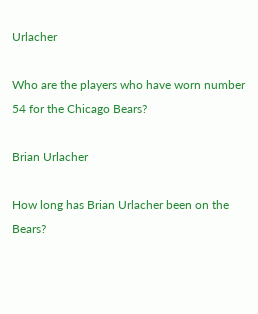Urlacher

Who are the players who have worn number 54 for the Chicago Bears?

Brian Urlacher

How long has Brian Urlacher been on the Bears?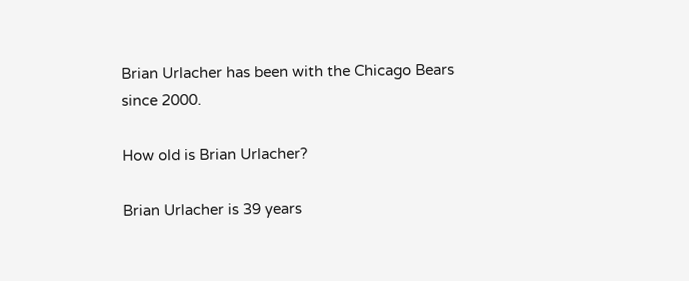Brian Urlacher has been with the Chicago Bears since 2000.

How old is Brian Urlacher?

Brian Urlacher is 39 years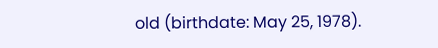old (birthdate: May 25, 1978).